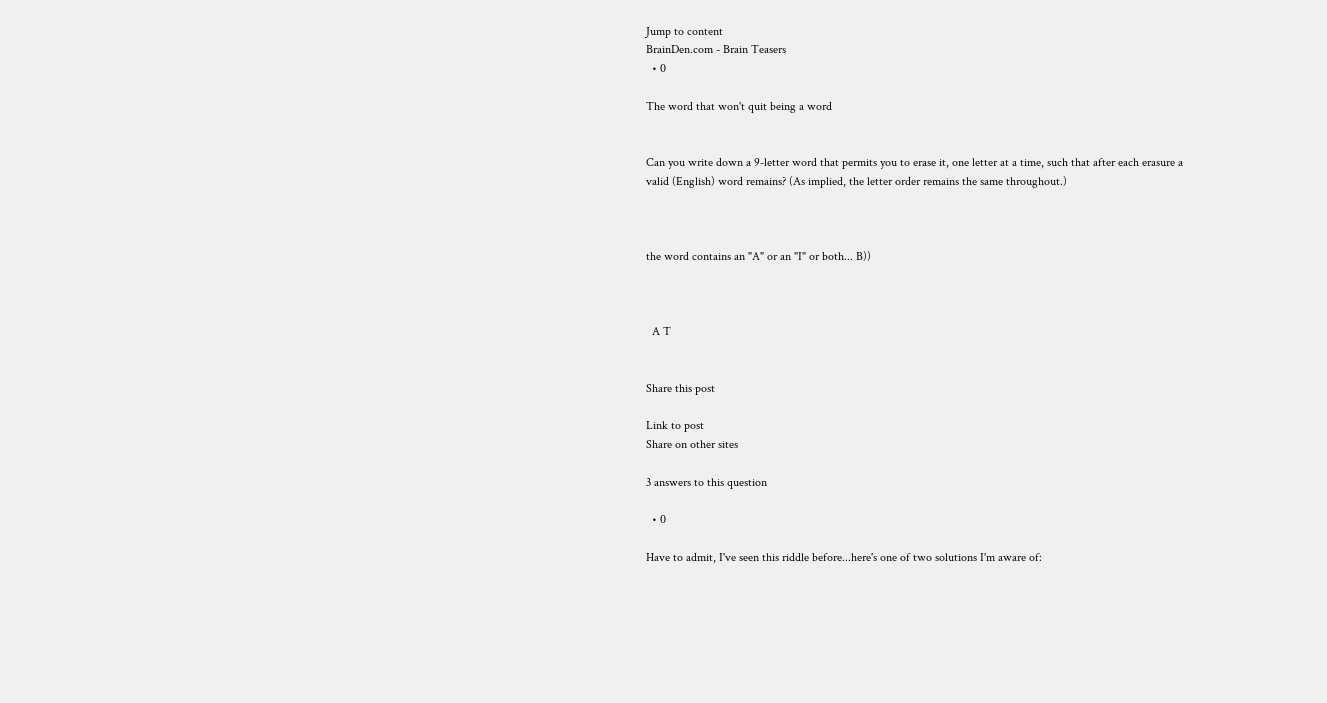Jump to content
BrainDen.com - Brain Teasers
  • 0

The word that won't quit being a word


Can you write down a 9-letter word that permits you to erase it, one letter at a time, such that after each erasure a valid (English) word remains? (As implied, the letter order remains the same throughout.)



the word contains an "A" or an "I" or both... B))



  A T


Share this post

Link to post
Share on other sites

3 answers to this question

  • 0

Have to admit, I've seen this riddle before...here's one of two solutions I'm aware of: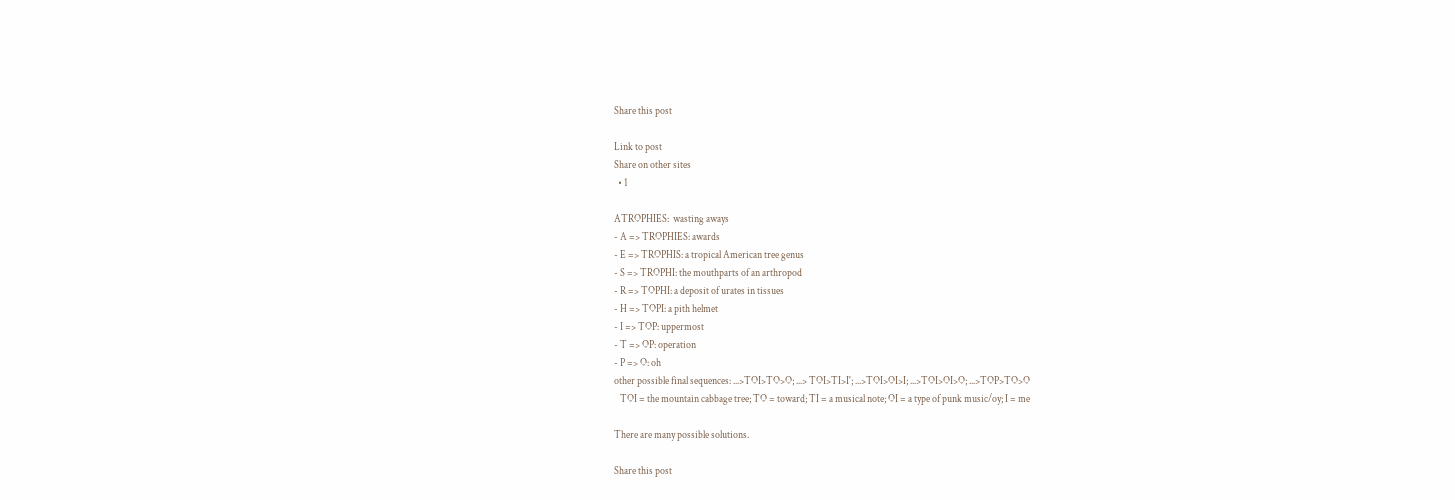Share this post

Link to post
Share on other sites
  • 1

ATROPHIES:  wasting aways
- A => TROPHIES: awards
- E => TROPHIS: a tropical American tree genus
- S => TROPHI: the mouthparts of an arthropod
- R => TOPHI: a deposit of urates in tissues
- H => TOPI: a pith helmet
- I => TOP: uppermost
- T => OP: operation
- P => O: oh
other possible final sequences: ...>TOI>TO>O; ...> TOI>TI>I'; ...>TOI>OI>I; ...>TOI>OI>O; ...>TOP>TO>O
   TOI = the mountain cabbage tree; TO = toward; TI = a musical note; OI = a type of punk music/oy; I = me

There are many possible solutions.

Share this post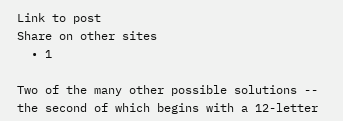Link to post
Share on other sites
  • 1

Two of the many other possible solutions -- the second of which begins with a 12-letter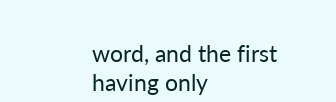word, and the first having only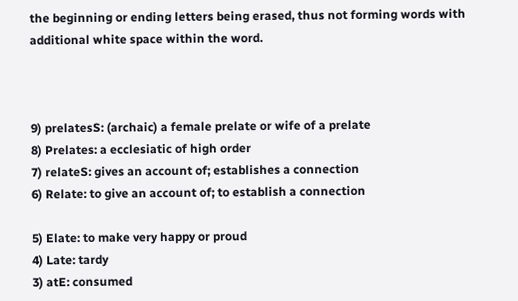the beginning or ending letters being erased, thus not forming words with additional white space within the word.



9) prelatesS: (archaic) a female prelate or wife of a prelate
8) Prelates: a ecclesiatic of high order
7) relateS: gives an account of; establishes a connection
6) Relate: to give an account of; to establish a connection

5) Elate: to make very happy or proud
4) Late: tardy
3) atE: consumed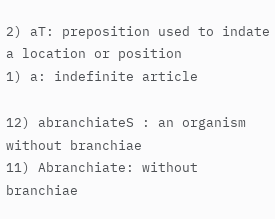2) aT: preposition used to indate a location or position
1) a: indefinite article

12) abranchiateS : an organism without branchiae
11) Abranchiate: without branchiae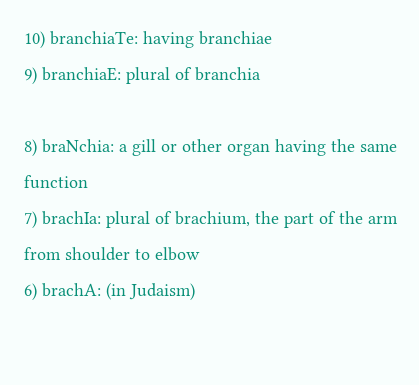10) branchiaTe: having branchiae
9) branchiaE: plural of branchia

8) braNchia: a gill or other organ having the same function
7) brachIa: plural of brachium, the part of the arm from shoulder to elbow
6) brachA: (in Judaism)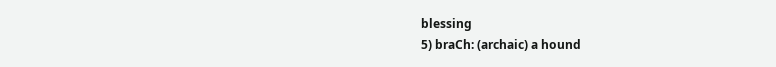blessing
5) braCh: (archaic) a hound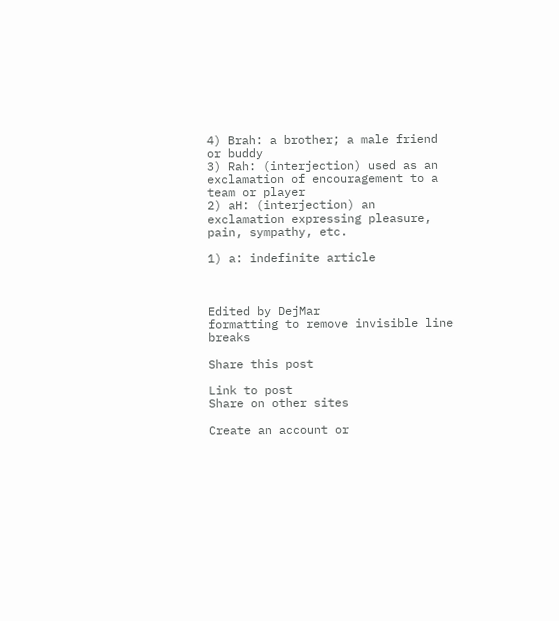4) Brah: a brother; a male friend or buddy
3) Rah: (interjection) used as an exclamation of encouragement to a team or player
2) aH: (interjection) an exclamation expressing pleasure, pain, sympathy, etc.

1) a: indefinite article



Edited by DejMar
formatting to remove invisible line breaks

Share this post

Link to post
Share on other sites

Create an account or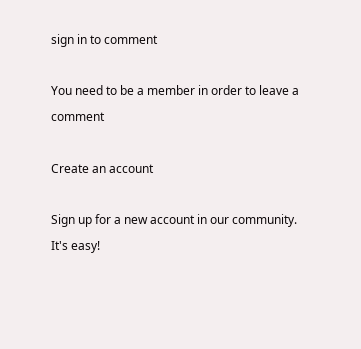sign in to comment

You need to be a member in order to leave a comment

Create an account

Sign up for a new account in our community. It's easy!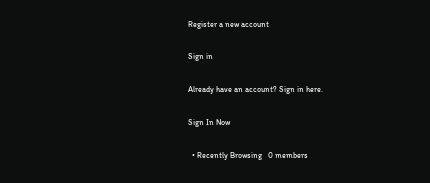Register a new account

Sign in

Already have an account? Sign in here.

Sign In Now

  • Recently Browsing   0 members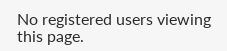No registered users viewing this page.